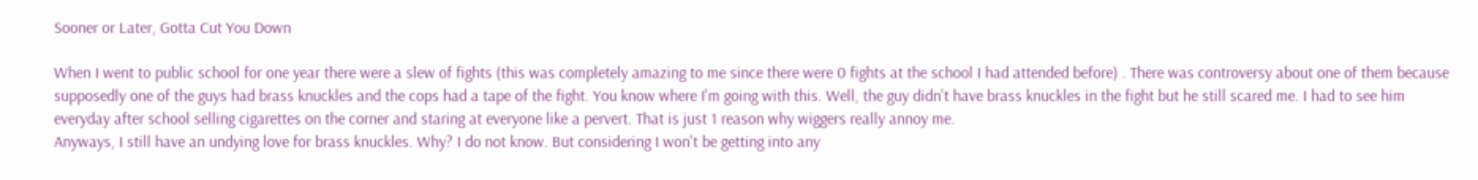Sooner or Later, Gotta Cut You Down

When I went to public school for one year there were a slew of fights (this was completely amazing to me since there were 0 fights at the school I had attended before) . There was controversy about one of them because supposedly one of the guys had brass knuckles and the cops had a tape of the fight. You know where I'm going with this. Well, the guy didn't have brass knuckles in the fight but he still scared me. I had to see him everyday after school selling cigarettes on the corner and staring at everyone like a pervert. That is just 1 reason why wiggers really annoy me.
Anyways, I still have an undying love for brass knuckles. Why? I do not know. But considering I won't be getting into any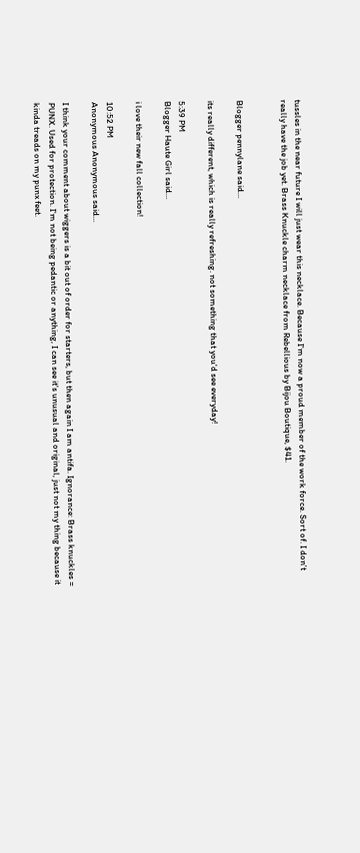tussles in the near future I will just wear this necklace. Because I'm now a proud member of the work force. Sort of. I don't really have the job yet. Brass Knuckle charm necklace from Rebellious by Bijou Boutique, $41.


Blogger pennylane said...

its really different, which is really refreshing. not something that you'd see everyday!

5:39 PM
Blogger Haute Girl said...

i love their new fall collection!

10:52 PM
Anonymous Anonymous said...

I think your comment about wiggers is a bit out of order for starters, but then again I am antifa. Ignorance: Brass knuckles = PUNX. Used for protection. I'm not being pedantic or anything, I can see it's unusual and original, just not my thing because it kinda treads on my punx feet.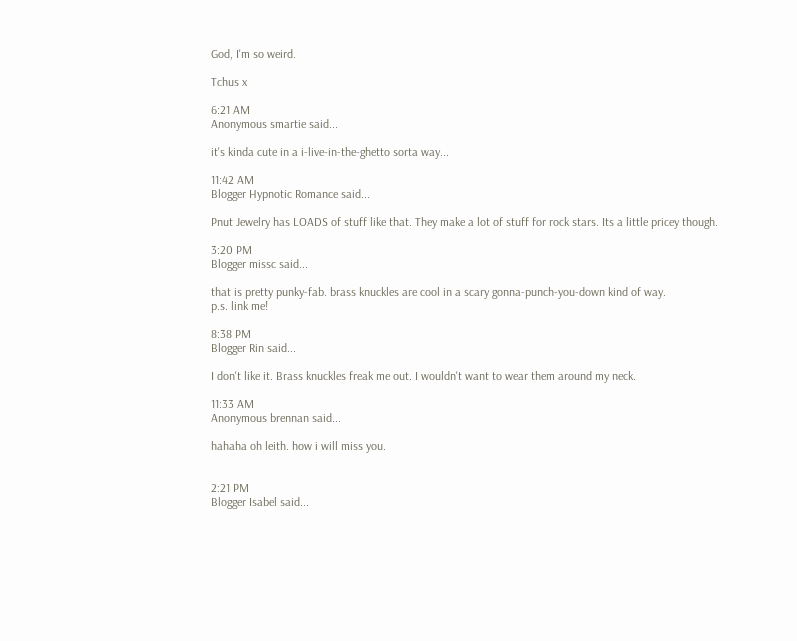God, I'm so weird.

Tchus x

6:21 AM
Anonymous smartie said...

it's kinda cute in a i-live-in-the-ghetto sorta way...

11:42 AM
Blogger Hypnotic Romance said...

Pnut Jewelry has LOADS of stuff like that. They make a lot of stuff for rock stars. Its a little pricey though.

3:20 PM
Blogger missc said...

that is pretty punky-fab. brass knuckles are cool in a scary gonna-punch-you-down kind of way.
p.s. link me!

8:38 PM
Blogger Rin said...

I don't like it. Brass knuckles freak me out. I wouldn't want to wear them around my neck.

11:33 AM
Anonymous brennan said...

hahaha oh leith. how i will miss you.


2:21 PM
Blogger Isabel said...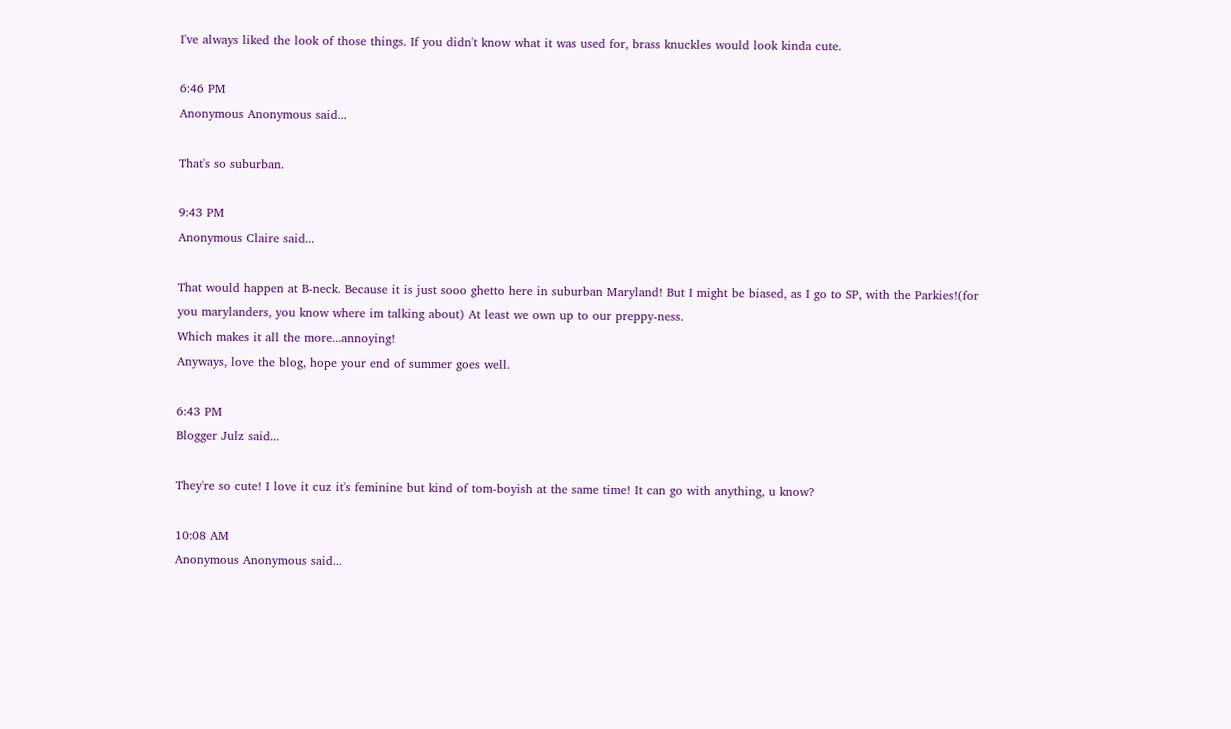I've always liked the look of those things. If you didn't know what it was used for, brass knuckles would look kinda cute.

6:46 PM
Anonymous Anonymous said...

That's so suburban.

9:43 PM
Anonymous Claire said...

That would happen at B-neck. Because it is just sooo ghetto here in suburban Maryland! But I might be biased, as I go to SP, with the Parkies!(for you marylanders, you know where im talking about) At least we own up to our preppy-ness.
Which makes it all the more...annoying!
Anyways, love the blog, hope your end of summer goes well.

6:43 PM
Blogger Julz said...

They're so cute! I love it cuz it's feminine but kind of tom-boyish at the same time! It can go with anything, u know?

10:08 AM
Anonymous Anonymous said...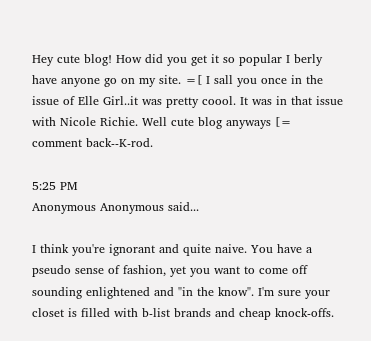Hey cute blog! How did you get it so popular I berly have anyone go on my site. =[ I sall you once in the issue of Elle Girl..it was pretty coool. It was in that issue with Nicole Richie. Well cute blog anyways [= comment back--K-rod.

5:25 PM
Anonymous Anonymous said...

I think you're ignorant and quite naive. You have a pseudo sense of fashion, yet you want to come off sounding enlightened and "in the know". I'm sure your closet is filled with b-list brands and cheap knock-offs.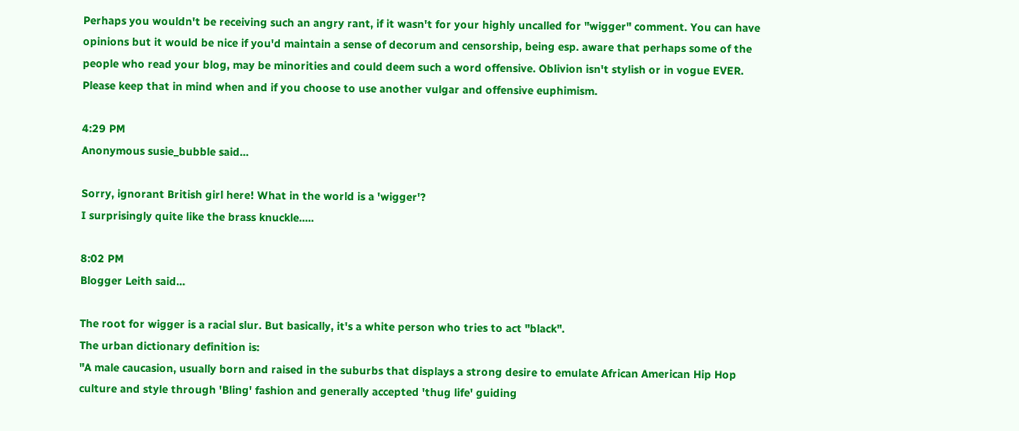Perhaps you wouldn't be receiving such an angry rant, if it wasn't for your highly uncalled for "wigger" comment. You can have opinions but it would be nice if you'd maintain a sense of decorum and censorship, being esp. aware that perhaps some of the people who read your blog, may be minorities and could deem such a word offensive. Oblivion isn't stylish or in vogue EVER. Please keep that in mind when and if you choose to use another vulgar and offensive euphimism.

4:29 PM
Anonymous susie_bubble said...

Sorry, ignorant British girl here! What in the world is a 'wigger'?
I surprisingly quite like the brass knuckle.....

8:02 PM
Blogger Leith said...

The root for wigger is a racial slur. But basically, it's a white person who tries to act "black".
The urban dictionary definition is:
"A male caucasion, usually born and raised in the suburbs that displays a strong desire to emulate African American Hip Hop culture and style through 'Bling' fashion and generally accepted 'thug life' guiding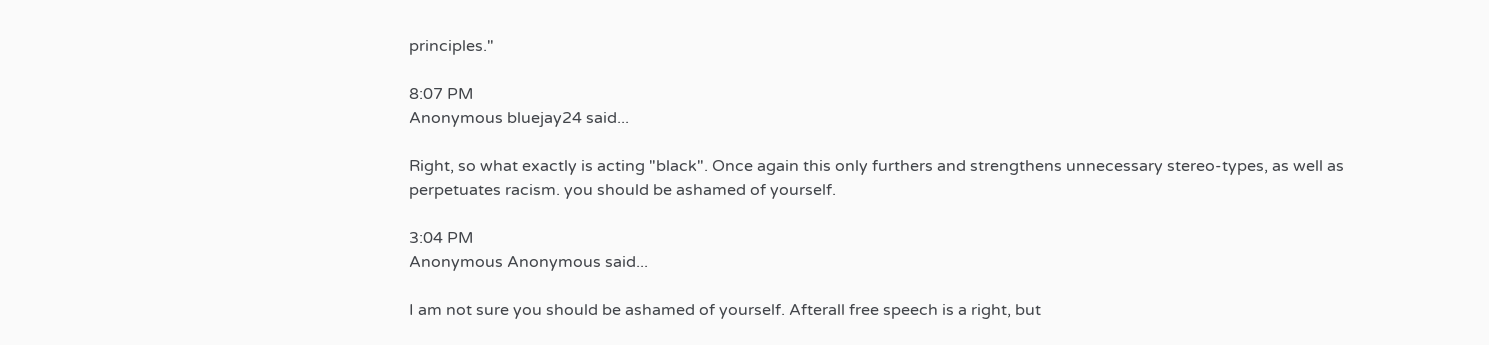principles."

8:07 PM
Anonymous bluejay24 said...

Right, so what exactly is acting "black". Once again this only furthers and strengthens unnecessary stereo-types, as well as perpetuates racism. you should be ashamed of yourself.

3:04 PM
Anonymous Anonymous said...

I am not sure you should be ashamed of yourself. Afterall free speech is a right, but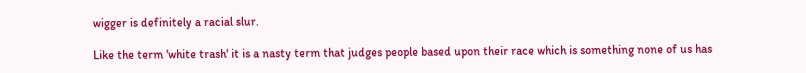wigger is definitely a racial slur.

Like the term 'white trash' it is a nasty term that judges people based upon their race which is something none of us has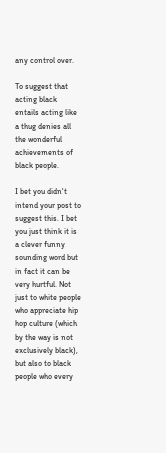any control over.

To suggest that acting black entails acting like a thug denies all the wonderful achievements of black people.

I bet you didn't intend your post to suggest this. I bet you just think it is a clever funny sounding word but in fact it can be very hurtful. Not just to white people who appreciate hip hop culture (which by the way is not exclusively black), but also to black people who every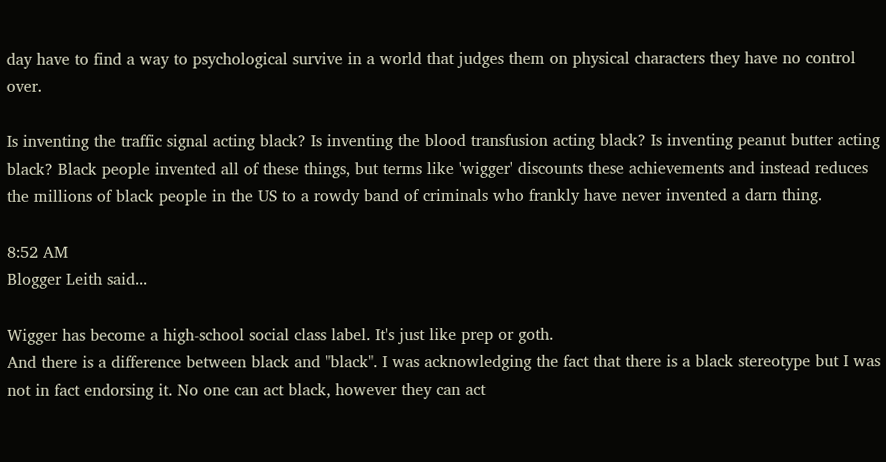day have to find a way to psychological survive in a world that judges them on physical characters they have no control over.

Is inventing the traffic signal acting black? Is inventing the blood transfusion acting black? Is inventing peanut butter acting black? Black people invented all of these things, but terms like 'wigger' discounts these achievements and instead reduces the millions of black people in the US to a rowdy band of criminals who frankly have never invented a darn thing.

8:52 AM
Blogger Leith said...

Wigger has become a high-school social class label. It's just like prep or goth.
And there is a difference between black and "black". I was acknowledging the fact that there is a black stereotype but I was not in fact endorsing it. No one can act black, however they can act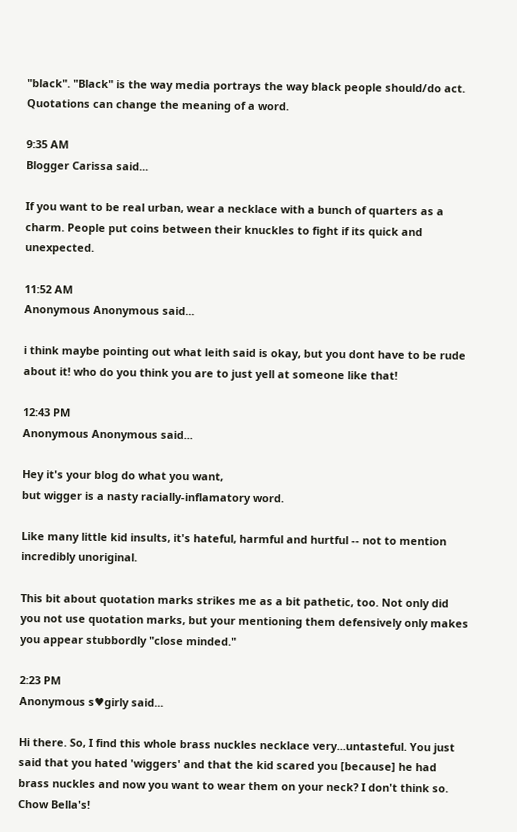"black". "Black" is the way media portrays the way black people should/do act. Quotations can change the meaning of a word.

9:35 AM
Blogger Carissa said...

If you want to be real urban, wear a necklace with a bunch of quarters as a charm. People put coins between their knuckles to fight if its quick and unexpected.

11:52 AM
Anonymous Anonymous said...

i think maybe pointing out what leith said is okay, but you dont have to be rude about it! who do you think you are to just yell at someone like that!

12:43 PM
Anonymous Anonymous said...

Hey it's your blog do what you want,
but wigger is a nasty racially-inflamatory word.

Like many little kid insults, it's hateful, harmful and hurtful -- not to mention incredibly unoriginal.

This bit about quotation marks strikes me as a bit pathetic, too. Not only did you not use quotation marks, but your mentioning them defensively only makes you appear stubbordly "close minded."

2:23 PM
Anonymous s♥girly said...

Hi there. So, I find this whole brass nuckles necklace very...untasteful. You just said that you hated 'wiggers' and that the kid scared you [because] he had brass nuckles and now you want to wear them on your neck? I don't think so.
Chow Bella's!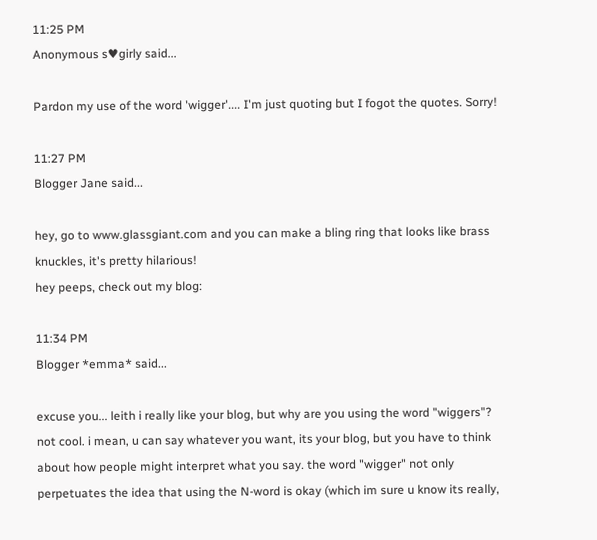11:25 PM
Anonymous s♥girly said...

Pardon my use of the word 'wigger'.... I'm just quoting but I fogot the quotes. Sorry!

11:27 PM
Blogger Jane said...

hey, go to www.glassgiant.com and you can make a bling ring that looks like brass knuckles, it's pretty hilarious!
hey peeps, check out my blog:

11:34 PM
Blogger *emma* said...

excuse you... leith i really like your blog, but why are you using the word "wiggers"? not cool. i mean, u can say whatever you want, its your blog, but you have to think about how people might interpret what you say. the word "wigger" not only perpetuates the idea that using the N-word is okay (which im sure u know its really,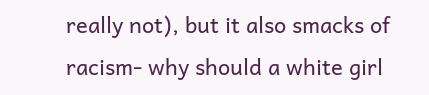really not), but it also smacks of racism- why should a white girl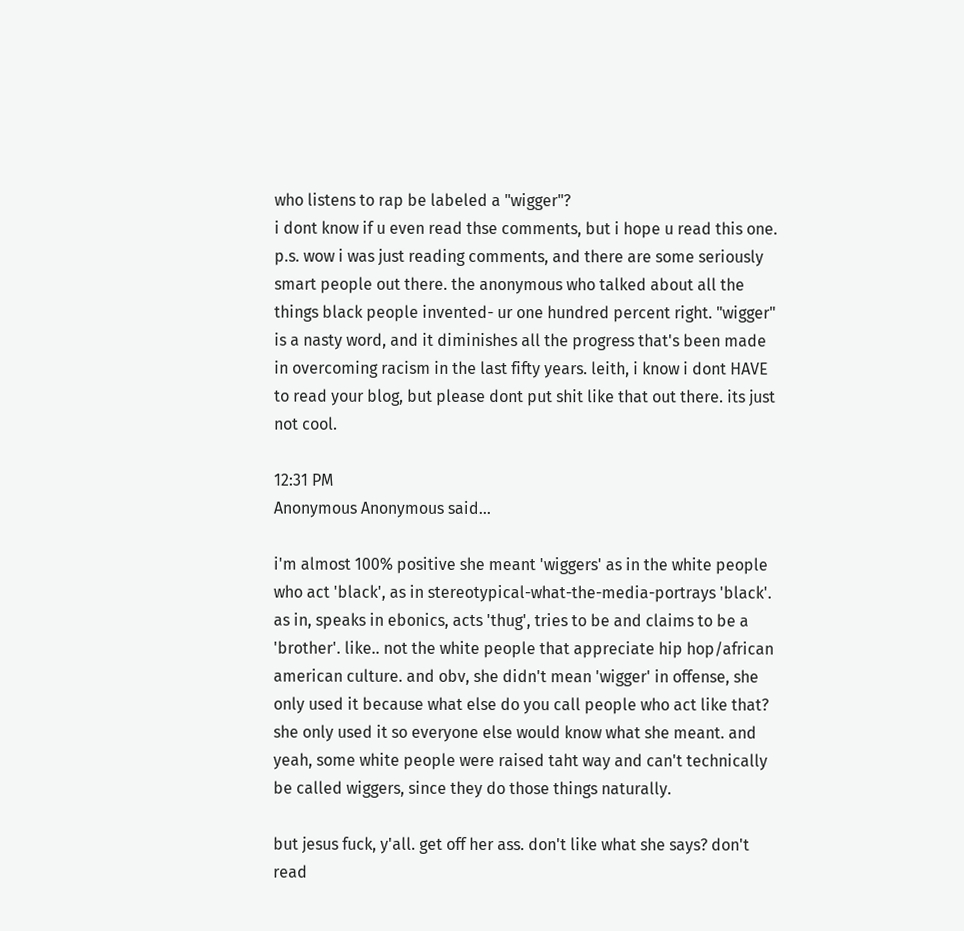who listens to rap be labeled a "wigger"?
i dont know if u even read thse comments, but i hope u read this one.
p.s. wow i was just reading comments, and there are some seriously smart people out there. the anonymous who talked about all the things black people invented- ur one hundred percent right. "wigger" is a nasty word, and it diminishes all the progress that's been made in overcoming racism in the last fifty years. leith, i know i dont HAVE to read your blog, but please dont put shit like that out there. its just not cool.

12:31 PM
Anonymous Anonymous said...

i'm almost 100% positive she meant 'wiggers' as in the white people who act 'black', as in stereotypical-what-the-media-portrays 'black'. as in, speaks in ebonics, acts 'thug', tries to be and claims to be a 'brother'. like.. not the white people that appreciate hip hop/african american culture. and obv, she didn't mean 'wigger' in offense, she only used it because what else do you call people who act like that? she only used it so everyone else would know what she meant. and yeah, some white people were raised taht way and can't technically be called wiggers, since they do those things naturally.

but jesus fuck, y'all. get off her ass. don't like what she says? don't read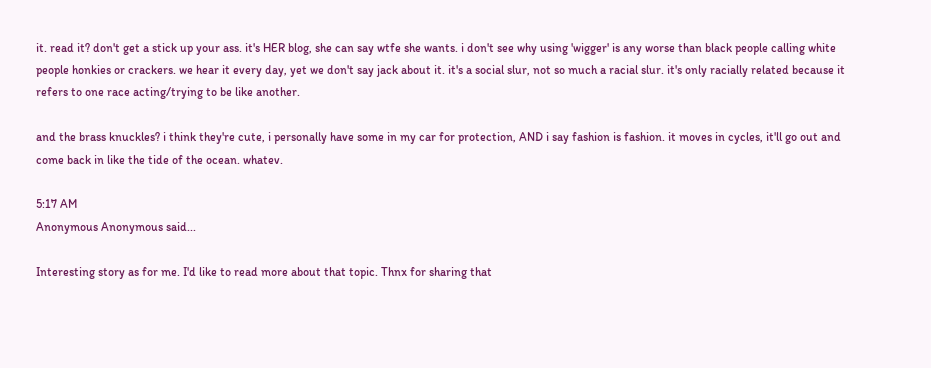it. read it? don't get a stick up your ass. it's HER blog, she can say wtfe she wants. i don't see why using 'wigger' is any worse than black people calling white people honkies or crackers. we hear it every day, yet we don't say jack about it. it's a social slur, not so much a racial slur. it's only racially related because it refers to one race acting/trying to be like another.

and the brass knuckles? i think they're cute, i personally have some in my car for protection, AND i say fashion is fashion. it moves in cycles, it'll go out and come back in like the tide of the ocean. whatev.

5:17 AM
Anonymous Anonymous said...

Interesting story as for me. I'd like to read more about that topic. Thnx for sharing that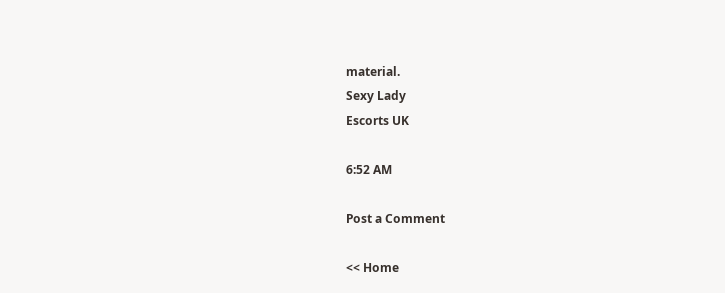material.
Sexy Lady
Escorts UK

6:52 AM

Post a Comment

<< Home